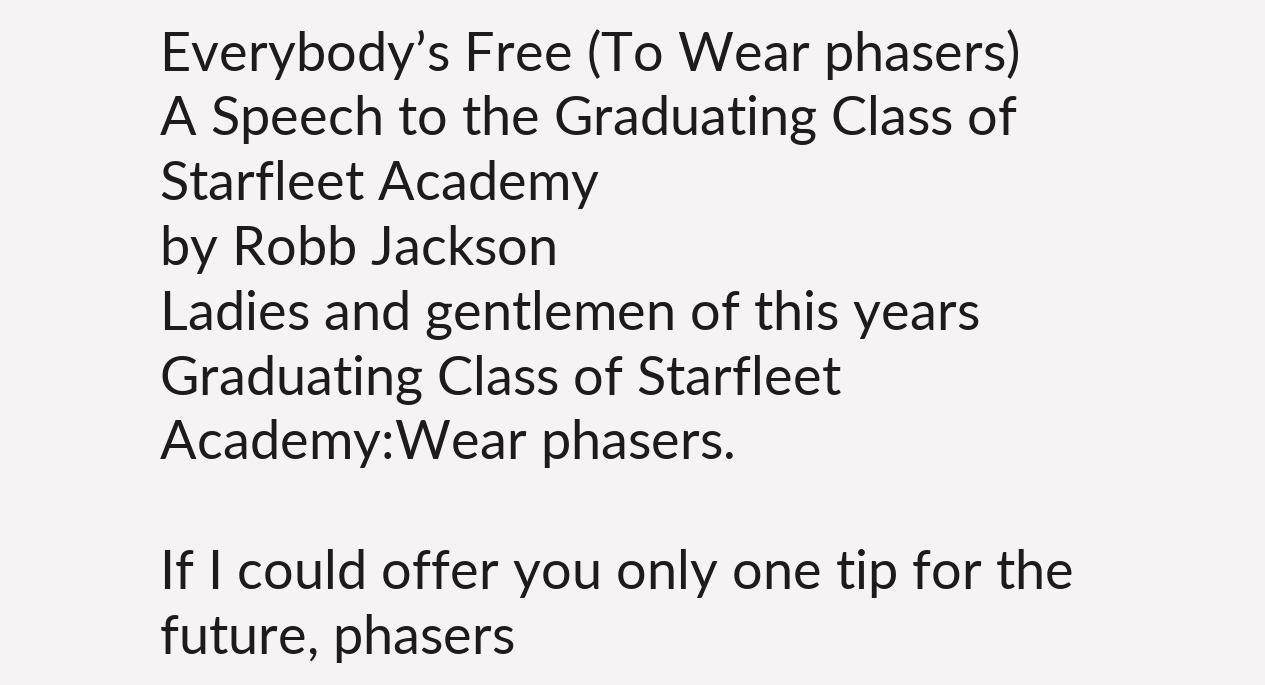Everybody’s Free (To Wear phasers)
A Speech to the Graduating Class of Starfleet Academy
by Robb Jackson
Ladies and gentlemen of this years Graduating Class of Starfleet Academy:Wear phasers.

If I could offer you only one tip for the future, phasers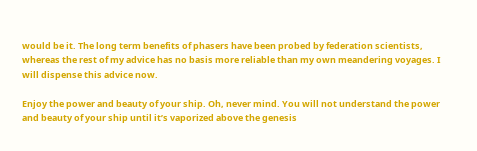would be it. The long term benefits of phasers have been probed by federation scientists, whereas the rest of my advice has no basis more reliable than my own meandering voyages. I will dispense this advice now.

Enjoy the power and beauty of your ship. Oh, never mind. You will not understand the power and beauty of your ship until it’s vaporized above the genesis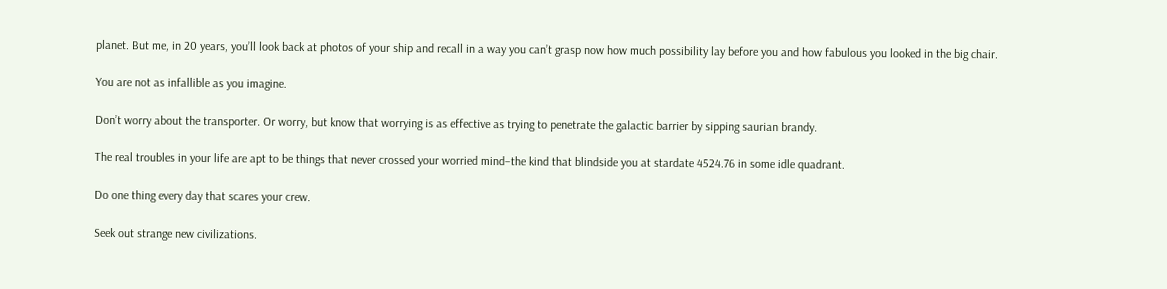planet. But me, in 20 years, you’ll look back at photos of your ship and recall in a way you can’t grasp now how much possibility lay before you and how fabulous you looked in the big chair.

You are not as infallible as you imagine.

Don’t worry about the transporter. Or worry, but know that worrying is as effective as trying to penetrate the galactic barrier by sipping saurian brandy.

The real troubles in your life are apt to be things that never crossed your worried mind–the kind that blindside you at stardate 4524.76 in some idle quadrant.

Do one thing every day that scares your crew.

Seek out strange new civilizations.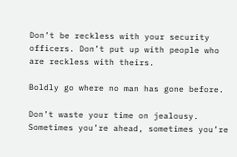Don’t be reckless with your security officers. Don’t put up with people who are reckless with theirs.

Boldly go where no man has gone before.

Don’t waste your time on jealousy. Sometimes you’re ahead, sometimes you’re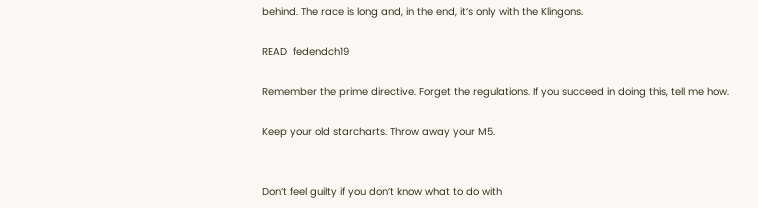behind. The race is long and, in the end, it’s only with the Klingons.

READ  fedendch19

Remember the prime directive. Forget the regulations. If you succeed in doing this, tell me how.

Keep your old starcharts. Throw away your M5.


Don’t feel guilty if you don’t know what to do with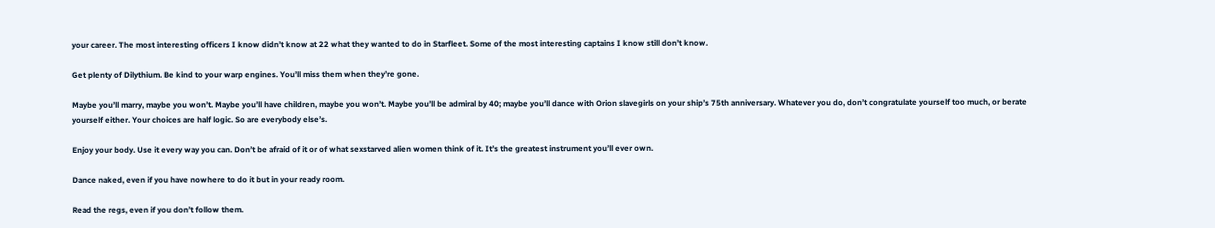your career. The most interesting officers I know didn’t know at 22 what they wanted to do in Starfleet. Some of the most interesting captains I know still don’t know.

Get plenty of Dilythium. Be kind to your warp engines. You’ll miss them when they’re gone.

Maybe you’ll marry, maybe you won’t. Maybe you’ll have children, maybe you won’t. Maybe you’ll be admiral by 40; maybe you’ll dance with Orion slavegirls on your ship’s 75th anniversary. Whatever you do, don’t congratulate yourself too much, or berate yourself either. Your choices are half logic. So are everybody else’s.

Enjoy your body. Use it every way you can. Don’t be afraid of it or of what sexstarved alien women think of it. It’s the greatest instrument you’ll ever own.

Dance naked, even if you have nowhere to do it but in your ready room.

Read the regs, even if you don’t follow them.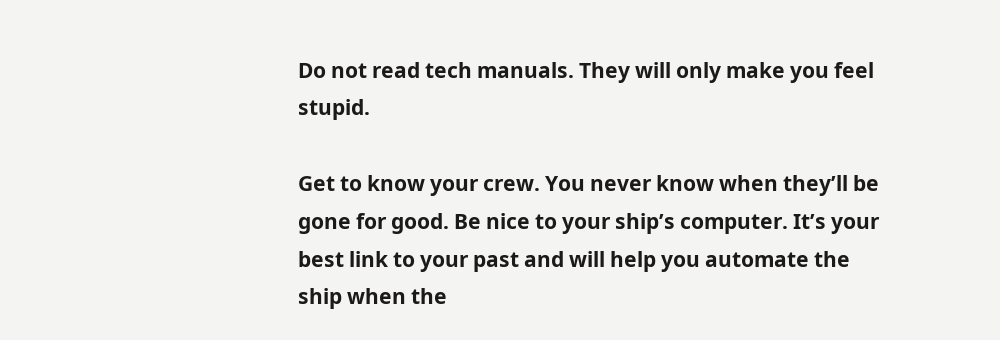Do not read tech manuals. They will only make you feel stupid.

Get to know your crew. You never know when they’ll be gone for good. Be nice to your ship’s computer. It’s your best link to your past and will help you automate the ship when the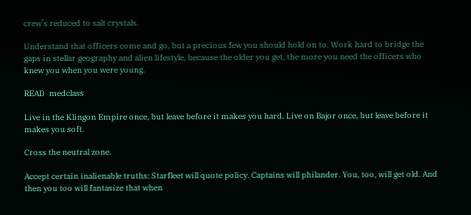crew’s reduced to salt crystals.

Understand that officers come and go, but a precious few you should hold on to. Work hard to bridge the gaps in stellar geography and alien lifestyle, because the older you get, the more you need the officers who knew you when you were young.

READ  medclass

Live in the Klingon Empire once, but leave before it makes you hard. Live on Bajor once, but leave before it makes you soft.

Cross the neutral zone.

Accept certain inalienable truths: Starfleet will quote policy. Captains will philander. You, too, will get old. And then you too will fantasize that when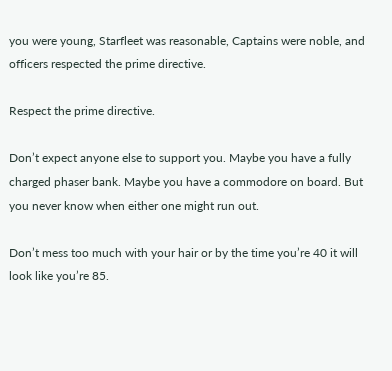you were young, Starfleet was reasonable, Captains were noble, and officers respected the prime directive.

Respect the prime directive.

Don’t expect anyone else to support you. Maybe you have a fully charged phaser bank. Maybe you have a commodore on board. But you never know when either one might run out.

Don’t mess too much with your hair or by the time you’re 40 it will look like you’re 85.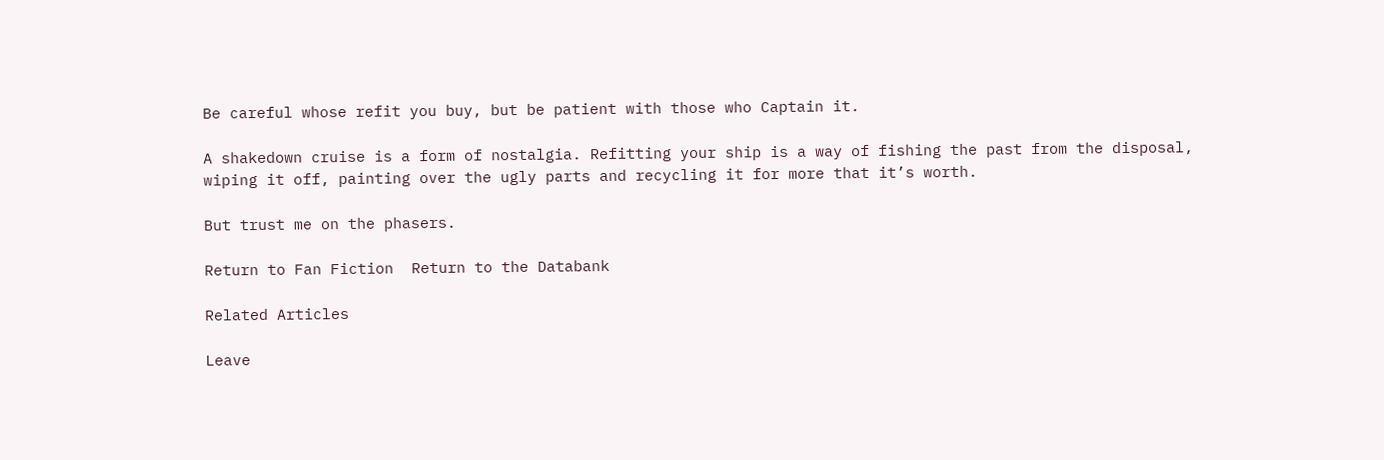Be careful whose refit you buy, but be patient with those who Captain it.

A shakedown cruise is a form of nostalgia. Refitting your ship is a way of fishing the past from the disposal, wiping it off, painting over the ugly parts and recycling it for more that it’s worth.

But trust me on the phasers.

Return to Fan Fiction  Return to the Databank

Related Articles

Leave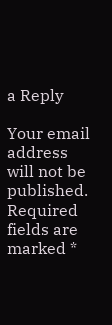a Reply

Your email address will not be published. Required fields are marked *